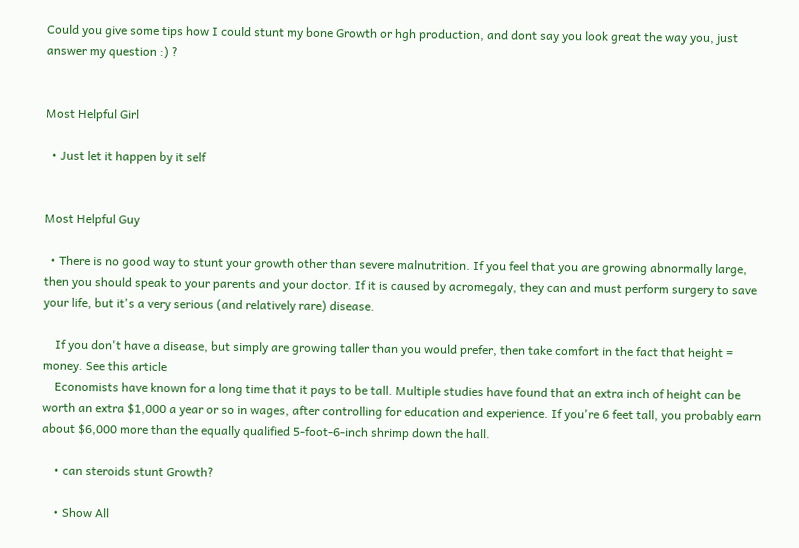Could you give some tips how I could stunt my bone Growth or hgh production, and dont say you look great the way you, just answer my question :) ?


Most Helpful Girl

  • Just let it happen by it self


Most Helpful Guy

  • There is no good way to stunt your growth other than severe malnutrition. If you feel that you are growing abnormally large, then you should speak to your parents and your doctor. If it is caused by acromegaly, they can and must perform surgery to save your life, but it's a very serious (and relatively rare) disease.

    If you don't have a disease, but simply are growing taller than you would prefer, then take comfort in the fact that height = money. See this article
    Economists have known for a long time that it pays to be tall. Multiple studies have found that an extra inch of height can be worth an extra $1,000 a year or so in wages, after controlling for education and experience. If you're 6 feet tall, you probably earn about $6,000 more than the equally qualified 5-foot-6-inch shrimp down the hall.

    • can steroids stunt Growth?

    • Show All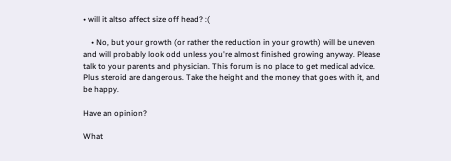• will it altso affect size off head? :(

    • No, but your growth (or rather the reduction in your growth) will be uneven and will probably look odd unless you're almost finished growing anyway. Please talk to your parents and physician. This forum is no place to get medical advice. Plus steroid are dangerous. Take the height and the money that goes with it, and be happy.

Have an opinion?

What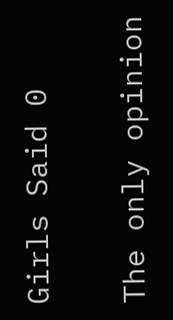Girls Said 0

The only opinion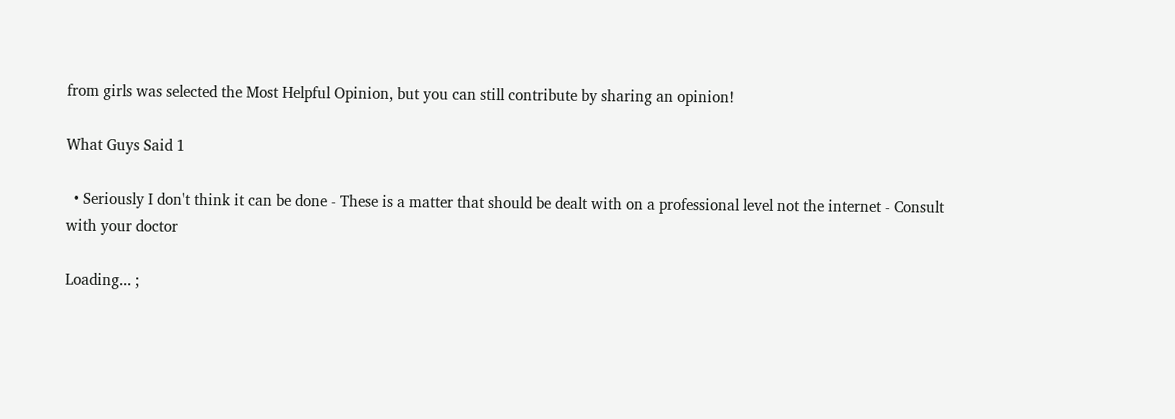from girls was selected the Most Helpful Opinion, but you can still contribute by sharing an opinion!

What Guys Said 1

  • Seriously I don't think it can be done - These is a matter that should be dealt with on a professional level not the internet - Consult with your doctor

Loading... ;